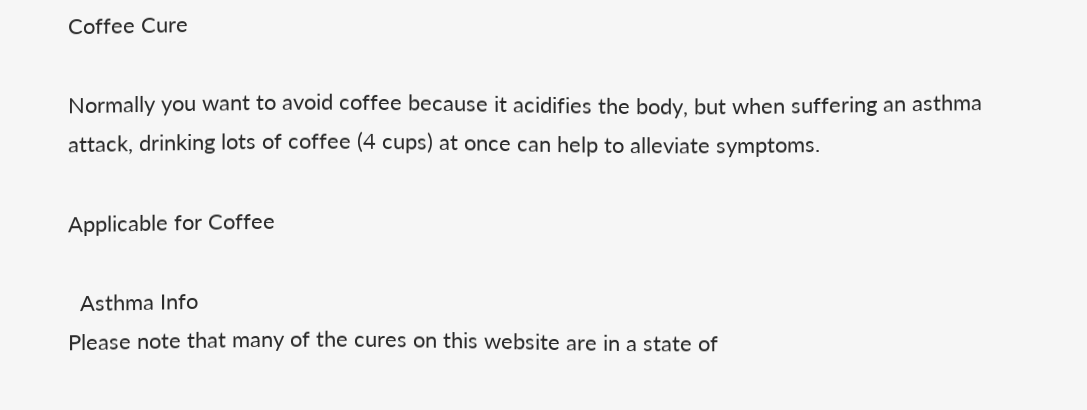Coffee Cure

Normally you want to avoid coffee because it acidifies the body, but when suffering an asthma attack, drinking lots of coffee (4 cups) at once can help to alleviate symptoms.

Applicable for Coffee

  Asthma Info
Please note that many of the cures on this website are in a state of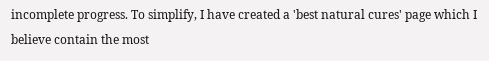incomplete progress. To simplify, I have created a 'best natural cures' page which I believe contain the most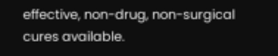effective, non-drug, non-surgical cures available.